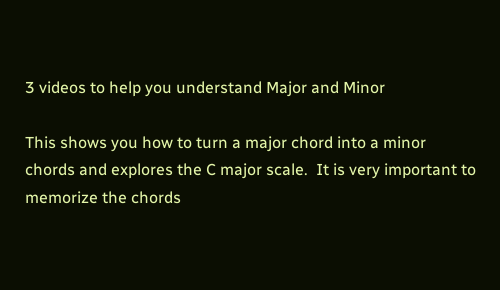3 videos to help you understand Major and Minor

This shows you how to turn a major chord into a minor chords and explores the C major scale.  It is very important to memorize the chords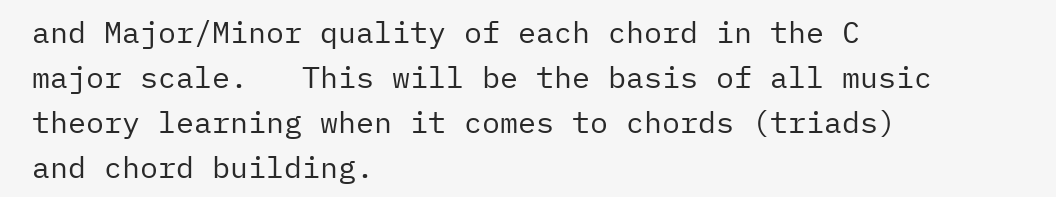and Major/Minor quality of each chord in the C major scale.   This will be the basis of all music theory learning when it comes to chords (triads) and chord building.